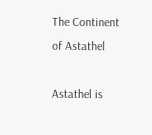The Continent of Astathel

Astathel is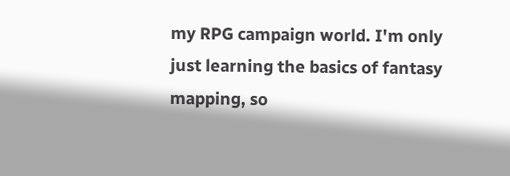my RPG campaign world. I'm only just learning the basics of fantasy mapping, so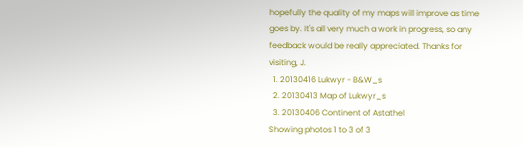hopefully the quality of my maps will improve as time goes by. It's all very much a work in progress, so any feedback would be really appreciated. Thanks for visiting, J.
  1. 20130416 Lukwyr - B&W_s
  2. 20130413 Map of Lukwyr_s
  3. 20130406 Continent of Astathel
Showing photos 1 to 3 of 3